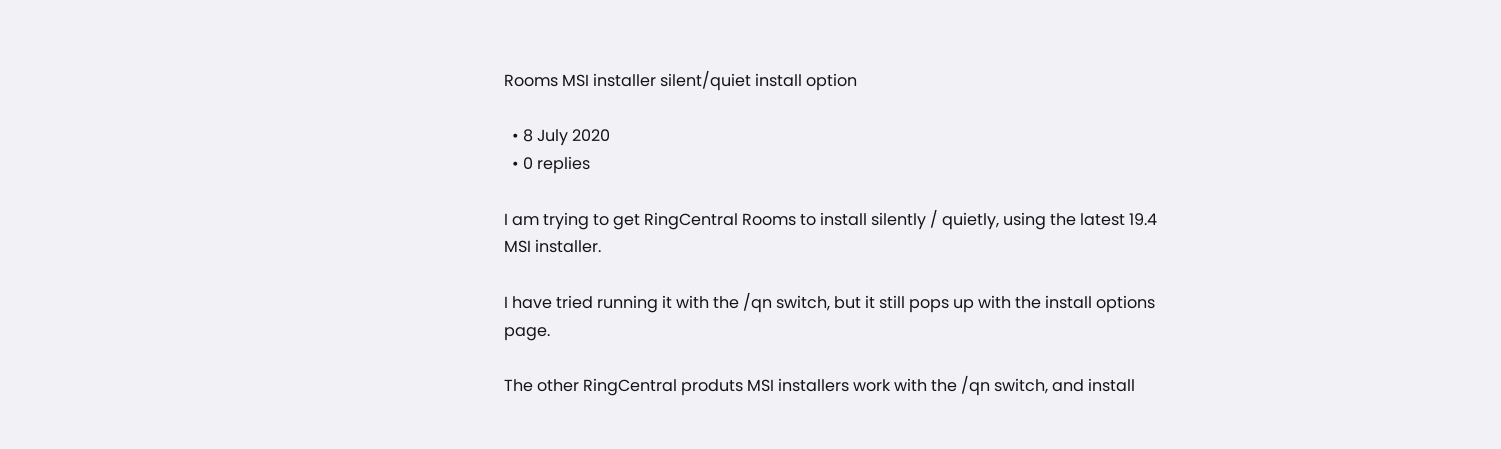Rooms MSI installer silent/quiet install option

  • 8 July 2020
  • 0 replies

I am trying to get RingCentral Rooms to install silently / quietly, using the latest 19.4 MSI installer.

I have tried running it with the /qn switch, but it still pops up with the install options page.

The other RingCentral produts MSI installers work with the /qn switch, and install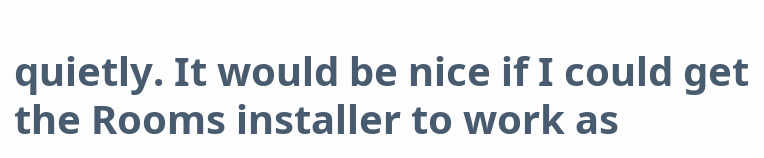quietly. It would be nice if I could get the Rooms installer to work as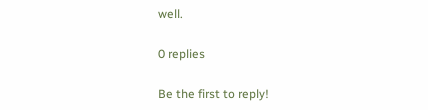well.

0 replies

Be the first to reply!